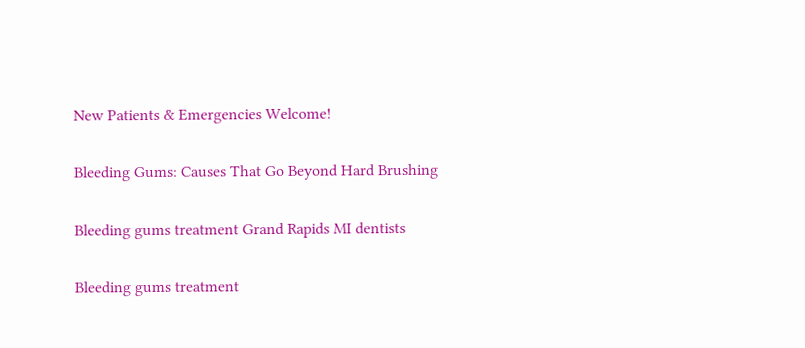New Patients & Emergencies Welcome!

Bleeding Gums: Causes That Go Beyond Hard Brushing

Bleeding gums treatment Grand Rapids MI dentists

Bleeding gums treatment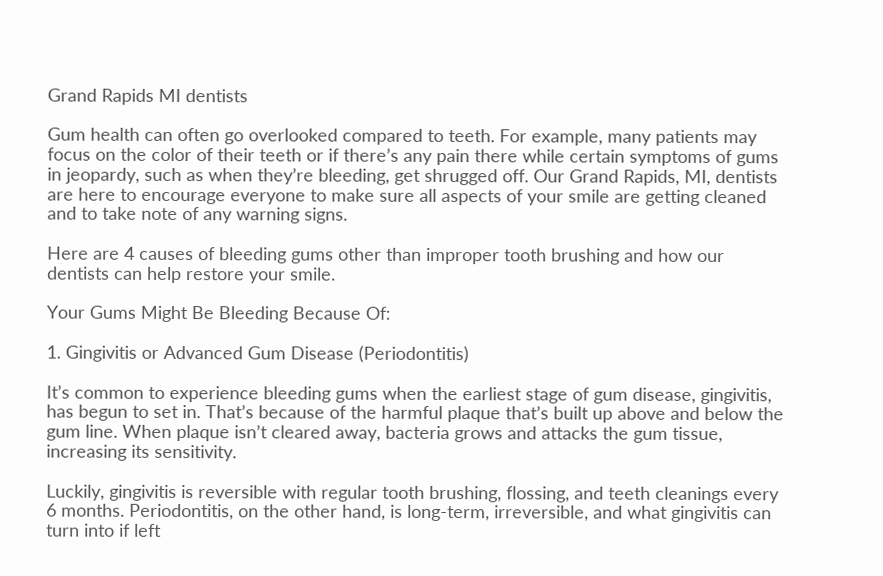Grand Rapids MI dentists

Gum health can often go overlooked compared to teeth. For example, many patients may focus on the color of their teeth or if there’s any pain there while certain symptoms of gums in jeopardy, such as when they’re bleeding, get shrugged off. Our Grand Rapids, MI, dentists are here to encourage everyone to make sure all aspects of your smile are getting cleaned and to take note of any warning signs.

Here are 4 causes of bleeding gums other than improper tooth brushing and how our dentists can help restore your smile.

Your Gums Might Be Bleeding Because Of:

1. Gingivitis or Advanced Gum Disease (Periodontitis)

It’s common to experience bleeding gums when the earliest stage of gum disease, gingivitis, has begun to set in. That’s because of the harmful plaque that’s built up above and below the gum line. When plaque isn’t cleared away, bacteria grows and attacks the gum tissue, increasing its sensitivity.

Luckily, gingivitis is reversible with regular tooth brushing, flossing, and teeth cleanings every 6 months. Periodontitis, on the other hand, is long-term, irreversible, and what gingivitis can turn into if left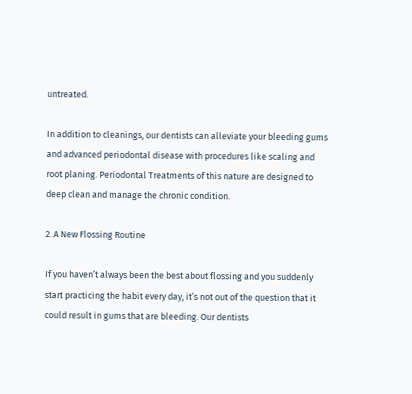untreated.

In addition to cleanings, our dentists can alleviate your bleeding gums and advanced periodontal disease with procedures like scaling and root planing. Periodontal Treatments of this nature are designed to deep clean and manage the chronic condition.

2. A New Flossing Routine

If you haven’t always been the best about flossing and you suddenly start practicing the habit every day, it’s not out of the question that it could result in gums that are bleeding. Our dentists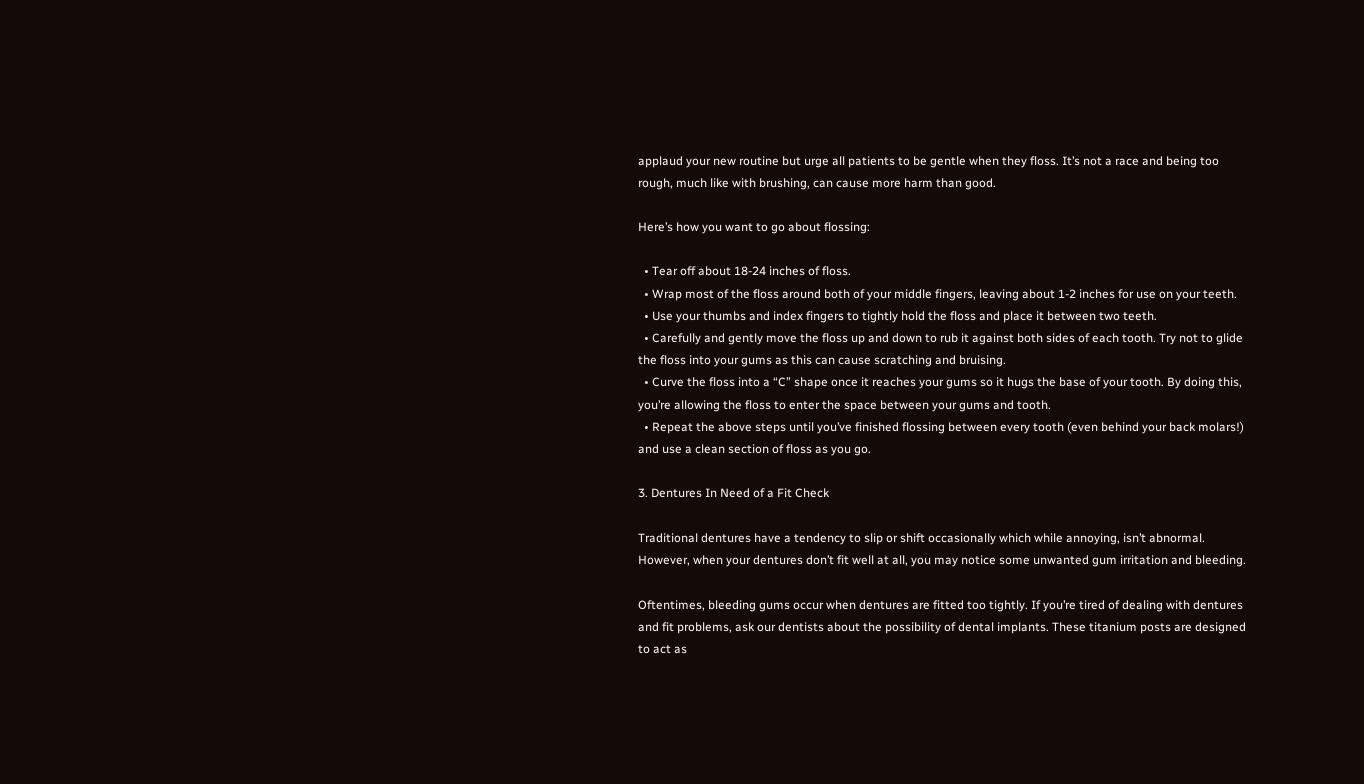applaud your new routine but urge all patients to be gentle when they floss. It’s not a race and being too rough, much like with brushing, can cause more harm than good.

Here’s how you want to go about flossing:

  • Tear off about 18-24 inches of floss.
  • Wrap most of the floss around both of your middle fingers, leaving about 1-2 inches for use on your teeth.
  • Use your thumbs and index fingers to tightly hold the floss and place it between two teeth.
  • Carefully and gently move the floss up and down to rub it against both sides of each tooth. Try not to glide the floss into your gums as this can cause scratching and bruising.
  • Curve the floss into a “C” shape once it reaches your gums so it hugs the base of your tooth. By doing this, you’re allowing the floss to enter the space between your gums and tooth.
  • Repeat the above steps until you’ve finished flossing between every tooth (even behind your back molars!) and use a clean section of floss as you go.

3. Dentures In Need of a Fit Check

Traditional dentures have a tendency to slip or shift occasionally which while annoying, isn’t abnormal. However, when your dentures don’t fit well at all, you may notice some unwanted gum irritation and bleeding.

Oftentimes, bleeding gums occur when dentures are fitted too tightly. If you’re tired of dealing with dentures and fit problems, ask our dentists about the possibility of dental implants. These titanium posts are designed to act as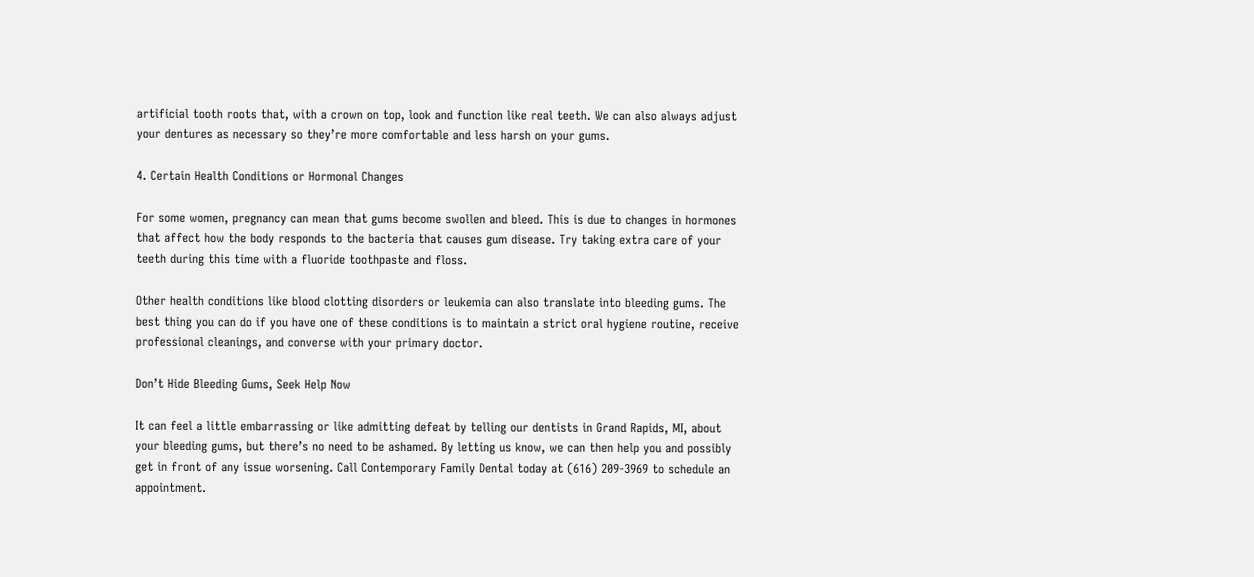artificial tooth roots that, with a crown on top, look and function like real teeth. We can also always adjust your dentures as necessary so they’re more comfortable and less harsh on your gums.

4. Certain Health Conditions or Hormonal Changes

For some women, pregnancy can mean that gums become swollen and bleed. This is due to changes in hormones that affect how the body responds to the bacteria that causes gum disease. Try taking extra care of your teeth during this time with a fluoride toothpaste and floss.

Other health conditions like blood clotting disorders or leukemia can also translate into bleeding gums. The best thing you can do if you have one of these conditions is to maintain a strict oral hygiene routine, receive professional cleanings, and converse with your primary doctor.

Don’t Hide Bleeding Gums, Seek Help Now

It can feel a little embarrassing or like admitting defeat by telling our dentists in Grand Rapids, MI, about your bleeding gums, but there’s no need to be ashamed. By letting us know, we can then help you and possibly get in front of any issue worsening. Call Contemporary Family Dental today at (616) 209-3969 to schedule an appointment.